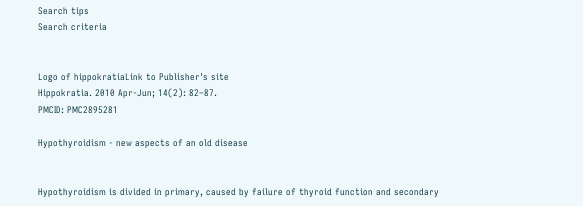Search tips
Search criteria


Logo of hippokratiaLink to Publisher's site
Hippokratia. 2010 Apr-Jun; 14(2): 82–87.
PMCID: PMC2895281

Hypothyroidism - new aspects of an old disease


Hypothyroidism is divided in primary, caused by failure of thyroid function and secondary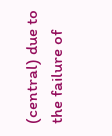(central) due to the failure of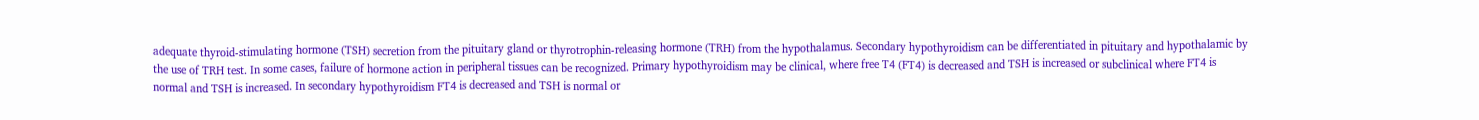adequate thyroid-stimulating hormone (TSH) secretion from the pituitary gland or thyrotrophin-releasing hormone (TRH) from the hypothalamus. Secondary hypothyroidism can be differentiated in pituitary and hypothalamic by the use of TRH test. In some cases, failure of hormone action in peripheral tissues can be recognized. Primary hypothyroidism may be clinical, where free T4 (FT4) is decreased and TSH is increased or subclinical where FT4 is normal and TSH is increased. In secondary hypothyroidism FT4 is decreased and TSH is normal or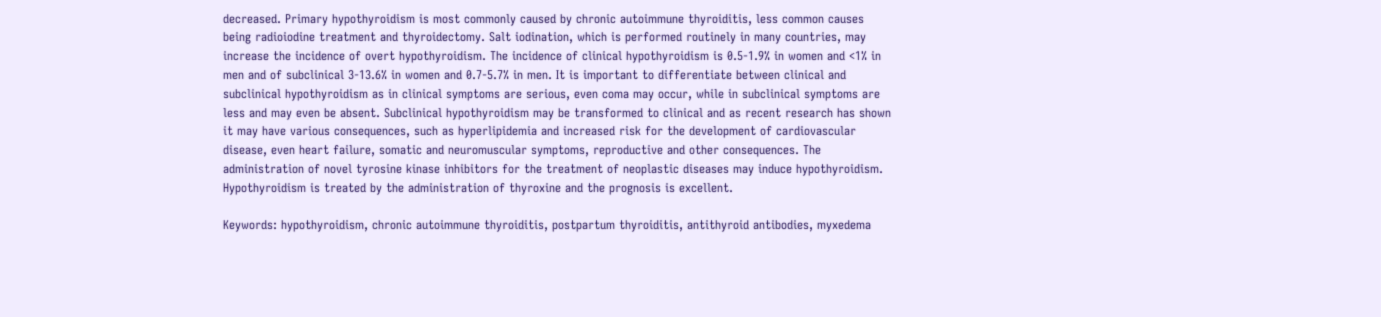decreased. Primary hypothyroidism is most commonly caused by chronic autoimmune thyroiditis, less common causes being radioiodine treatment and thyroidectomy. Salt iodination, which is performed routinely in many countries, may increase the incidence of overt hypothyroidism. The incidence of clinical hypothyroidism is 0.5-1.9% in women and <1% in men and of subclinical 3-13.6% in women and 0.7-5.7% in men. It is important to differentiate between clinical and subclinical hypothyroidism as in clinical symptoms are serious, even coma may occur, while in subclinical symptoms are less and may even be absent. Subclinical hypothyroidism may be transformed to clinical and as recent research has shown it may have various consequences, such as hyperlipidemia and increased risk for the development of cardiovascular disease, even heart failure, somatic and neuromuscular symptoms, reproductive and other consequences. The administration of novel tyrosine kinase inhibitors for the treatment of neoplastic diseases may induce hypothyroidism. Hypothyroidism is treated by the administration of thyroxine and the prognosis is excellent.

Keywords: hypothyroidism, chronic autoimmune thyroiditis, postpartum thyroiditis, antithyroid antibodies, myxedema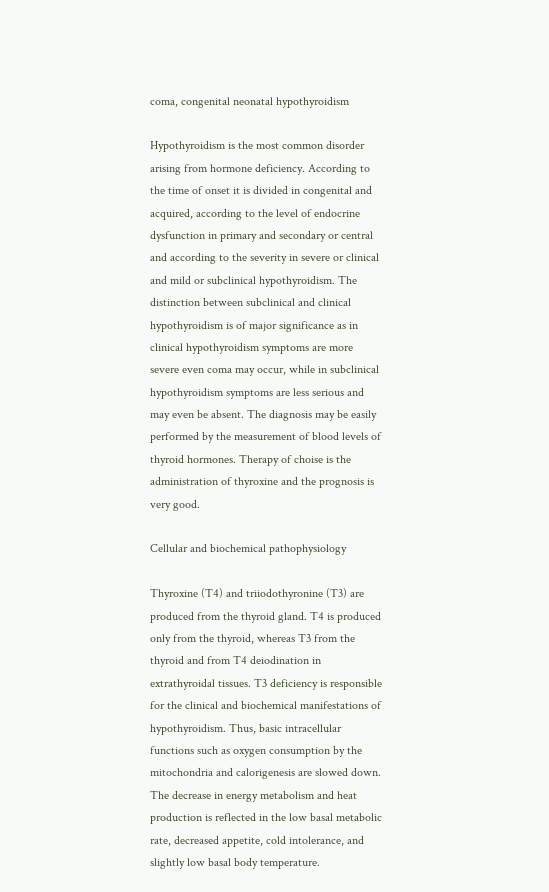coma, congenital neonatal hypothyroidism

Hypothyroidism is the most common disorder arising from hormone deficiency. According to the time of onset it is divided in congenital and acquired, according to the level of endocrine dysfunction in primary and secondary or central and according to the severity in severe or clinical and mild or subclinical hypothyroidism. The distinction between subclinical and clinical hypothyroidism is of major significance as in clinical hypothyroidism symptoms are more severe even coma may occur, while in subclinical hypothyroidism symptoms are less serious and may even be absent. The diagnosis may be easily performed by the measurement of blood levels of thyroid hormones. Therapy of choise is the administration of thyroxine and the prognosis is very good.

Cellular and biochemical pathophysiology

Thyroxine (T4) and triiodothyronine (T3) are produced from the thyroid gland. T4 is produced only from the thyroid, whereas T3 from the thyroid and from T4 deiodination in extrathyroidal tissues. T3 deficiency is responsible for the clinical and biochemical manifestations of hypothyroidism. Thus, basic intracellular functions such as oxygen consumption by the mitochondria and calorigenesis are slowed down. The decrease in energy metabolism and heat production is reflected in the low basal metabolic rate, decreased appetite, cold intolerance, and slightly low basal body temperature.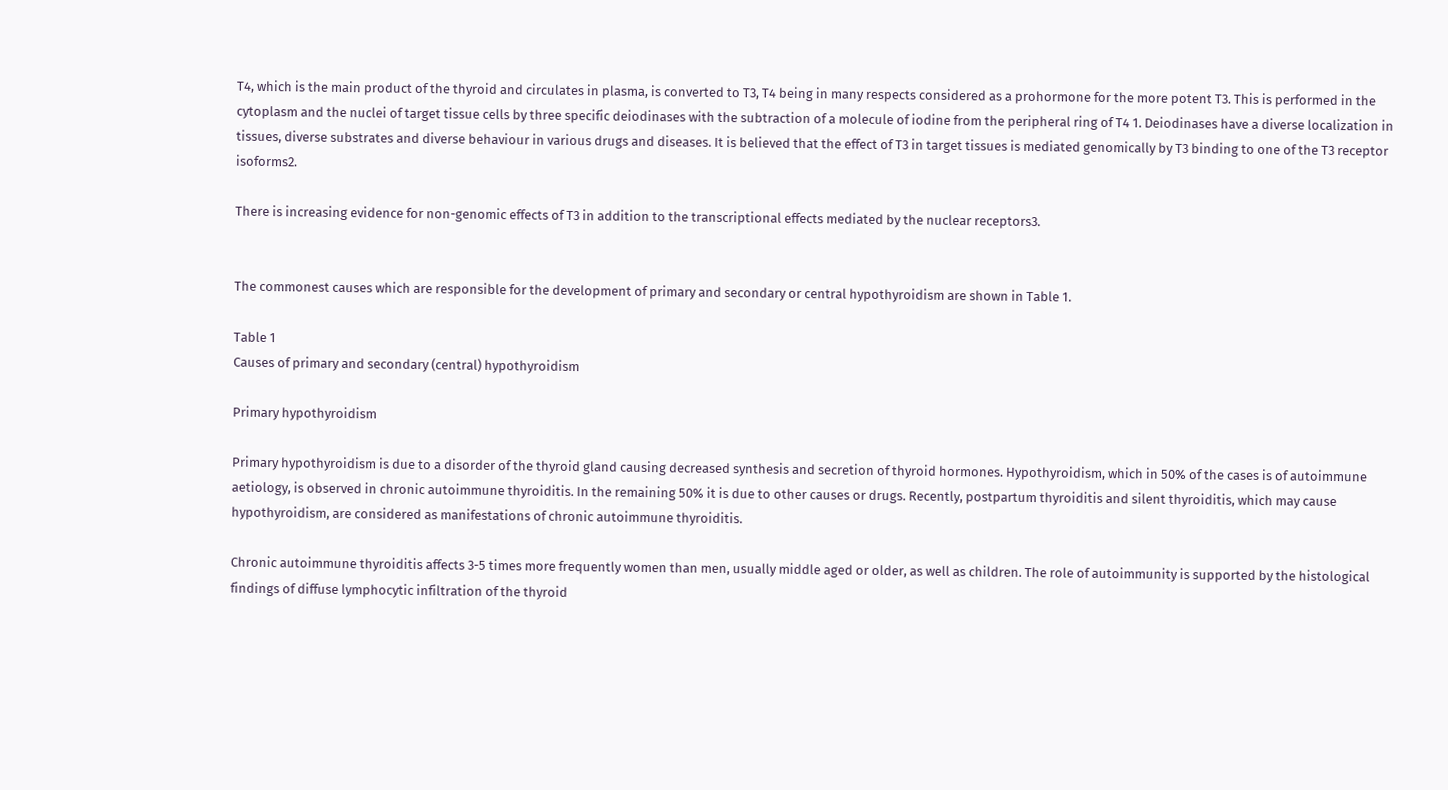T4, which is the main product of the thyroid and circulates in plasma, is converted to T3, T4 being in many respects considered as a prohormone for the more potent T3. This is performed in the cytoplasm and the nuclei of target tissue cells by three specific deiodinases with the subtraction of a molecule of iodine from the peripheral ring of T4 1. Deiodinases have a diverse localization in tissues, diverse substrates and diverse behaviour in various drugs and diseases. It is believed that the effect of T3 in target tissues is mediated genomically by T3 binding to one of the T3 receptor isoforms2.

There is increasing evidence for non-genomic effects of T3 in addition to the transcriptional effects mediated by the nuclear receptors3.


The commonest causes which are responsible for the development of primary and secondary or central hypothyroidism are shown in Table 1.

Table 1
Causes of primary and secondary (central) hypothyroidism

Primary hypothyroidism

Primary hypothyroidism is due to a disorder of the thyroid gland causing decreased synthesis and secretion of thyroid hormones. Hypothyroidism, which in 50% of the cases is of autoimmune aetiology, is observed in chronic autoimmune thyroiditis. In the remaining 50% it is due to other causes or drugs. Recently, postpartum thyroiditis and silent thyroiditis, which may cause hypothyroidism, are considered as manifestations of chronic autoimmune thyroiditis.

Chronic autoimmune thyroiditis affects 3-5 times more frequently women than men, usually middle aged or older, as well as children. The role of autoimmunity is supported by the histological findings of diffuse lymphocytic infiltration of the thyroid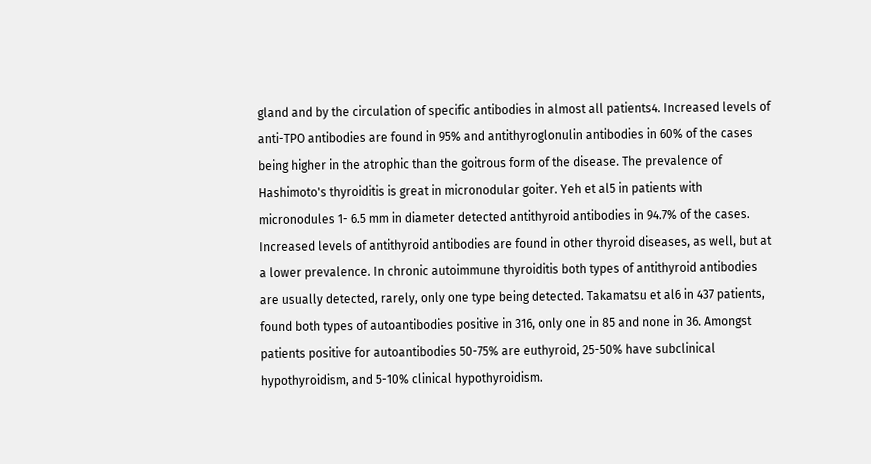gland and by the circulation of specific antibodies in almost all patients4. Increased levels of anti-TPO antibodies are found in 95% and antithyroglonulin antibodies in 60% of the cases being higher in the atrophic than the goitrous form of the disease. The prevalence of Hashimoto's thyroiditis is great in micronodular goiter. Yeh et al5 in patients with micronodules 1- 6.5 mm in diameter detected antithyroid antibodies in 94.7% of the cases. Increased levels of antithyroid antibodies are found in other thyroid diseases, as well, but at a lower prevalence. In chronic autoimmune thyroiditis both types of antithyroid antibodies are usually detected, rarely, only one type being detected. Takamatsu et al6 in 437 patients, found both types of autoantibodies positive in 316, only one in 85 and none in 36. Amongst patients positive for autoantibodies 50-75% are euthyroid, 25-50% have subclinical hypothyroidism, and 5-10% clinical hypothyroidism.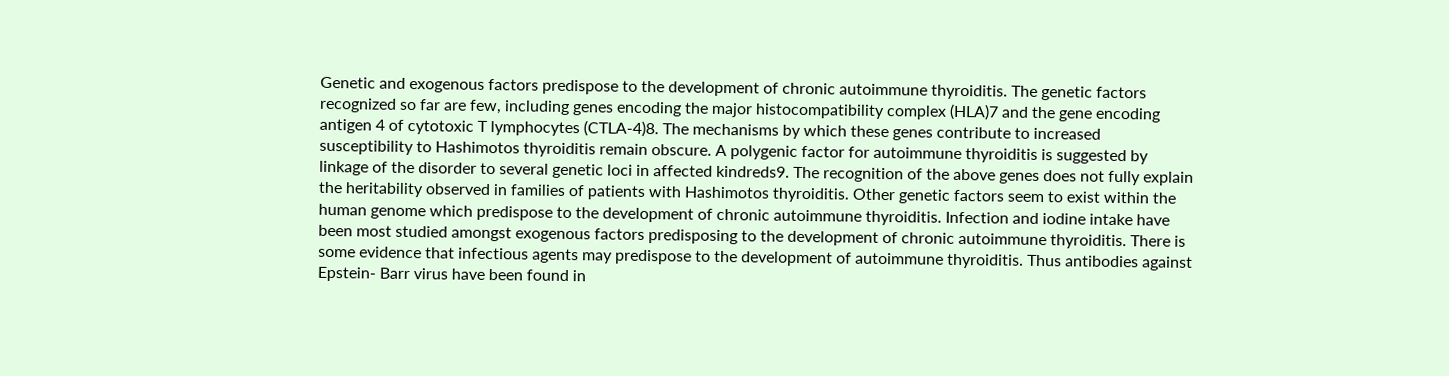Genetic and exogenous factors predispose to the development of chronic autoimmune thyroiditis. The genetic factors recognized so far are few, including genes encoding the major histocompatibility complex (HLA)7 and the gene encoding antigen 4 of cytotoxic T lymphocytes (CTLA-4)8. The mechanisms by which these genes contribute to increased susceptibility to Hashimotos thyroiditis remain obscure. A polygenic factor for autoimmune thyroiditis is suggested by linkage of the disorder to several genetic loci in affected kindreds9. The recognition of the above genes does not fully explain the heritability observed in families of patients with Hashimotos thyroiditis. Other genetic factors seem to exist within the human genome which predispose to the development of chronic autoimmune thyroiditis. Infection and iodine intake have been most studied amongst exogenous factors predisposing to the development of chronic autoimmune thyroiditis. There is some evidence that infectious agents may predispose to the development of autoimmune thyroiditis. Thus antibodies against Epstein- Barr virus have been found in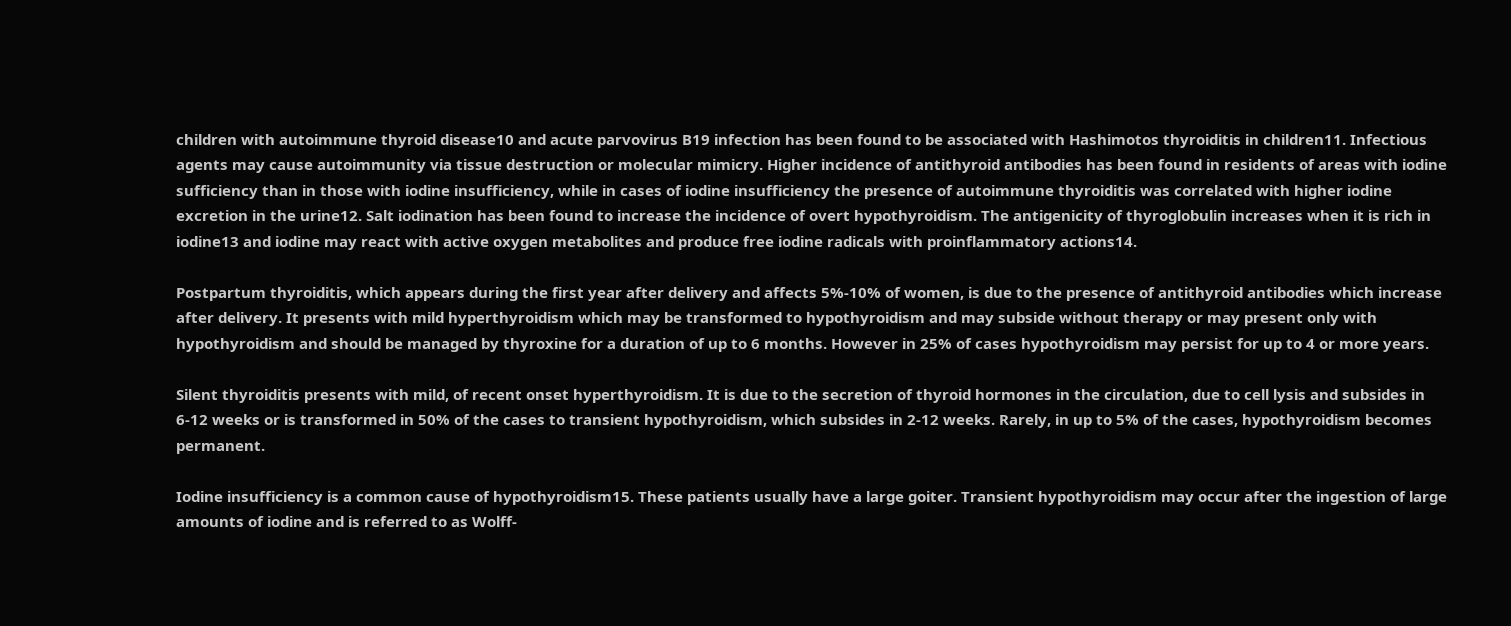children with autoimmune thyroid disease10 and acute parvovirus B19 infection has been found to be associated with Hashimotos thyroiditis in children11. Infectious agents may cause autoimmunity via tissue destruction or molecular mimicry. Higher incidence of antithyroid antibodies has been found in residents of areas with iodine sufficiency than in those with iodine insufficiency, while in cases of iodine insufficiency the presence of autoimmune thyroiditis was correlated with higher iodine excretion in the urine12. Salt iodination has been found to increase the incidence of overt hypothyroidism. The antigenicity of thyroglobulin increases when it is rich in iodine13 and iodine may react with active oxygen metabolites and produce free iodine radicals with proinflammatory actions14.

Postpartum thyroiditis, which appears during the first year after delivery and affects 5%-10% of women, is due to the presence of antithyroid antibodies which increase after delivery. It presents with mild hyperthyroidism which may be transformed to hypothyroidism and may subside without therapy or may present only with hypothyroidism and should be managed by thyroxine for a duration of up to 6 months. However in 25% of cases hypothyroidism may persist for up to 4 or more years.

Silent thyroiditis presents with mild, of recent onset hyperthyroidism. It is due to the secretion of thyroid hormones in the circulation, due to cell lysis and subsides in 6-12 weeks or is transformed in 50% of the cases to transient hypothyroidism, which subsides in 2-12 weeks. Rarely, in up to 5% of the cases, hypothyroidism becomes permanent.

Iodine insufficiency is a common cause of hypothyroidism15. These patients usually have a large goiter. Transient hypothyroidism may occur after the ingestion of large amounts of iodine and is referred to as Wolff-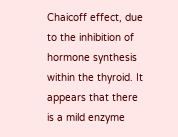Chaicoff effect, due to the inhibition of hormone synthesis within the thyroid. It appears that there is a mild enzyme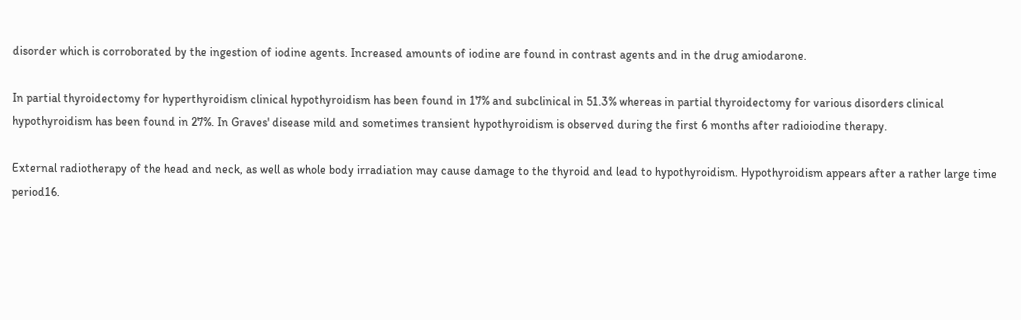disorder which is corroborated by the ingestion of iodine agents. Increased amounts of iodine are found in contrast agents and in the drug amiodarone.

In partial thyroidectomy for hyperthyroidism clinical hypothyroidism has been found in 17% and subclinical in 51.3% whereas in partial thyroidectomy for various disorders clinical hypothyroidism has been found in 27%. In Graves' disease mild and sometimes transient hypothyroidism is observed during the first 6 months after radioiodine therapy.

External radiotherapy of the head and neck, as well as whole body irradiation may cause damage to the thyroid and lead to hypothyroidism. Hypothyroidism appears after a rather large time period16.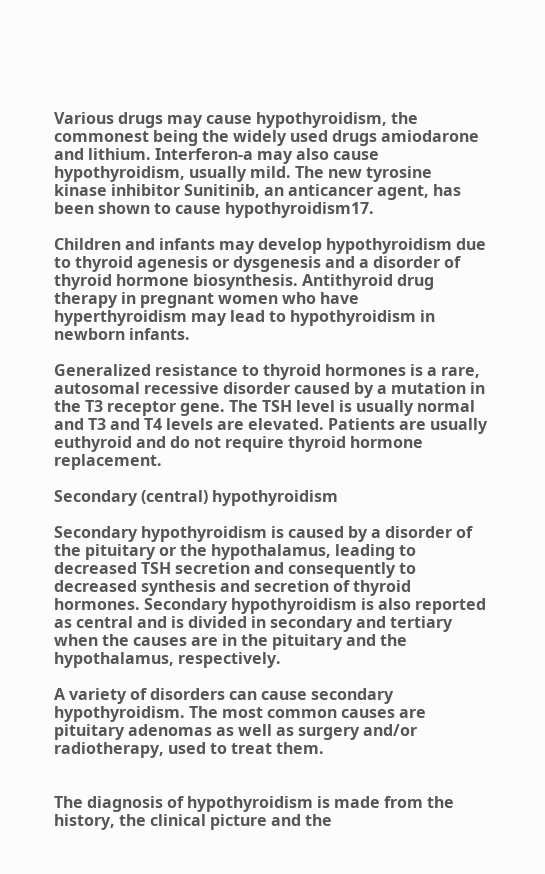Various drugs may cause hypothyroidism, the commonest being the widely used drugs amiodarone and lithium. Interferon-a may also cause hypothyroidism, usually mild. The new tyrosine kinase inhibitor Sunitinib, an anticancer agent, has been shown to cause hypothyroidism17.

Children and infants may develop hypothyroidism due to thyroid agenesis or dysgenesis and a disorder of thyroid hormone biosynthesis. Antithyroid drug therapy in pregnant women who have hyperthyroidism may lead to hypothyroidism in newborn infants.

Generalized resistance to thyroid hormones is a rare, autosomal recessive disorder caused by a mutation in the T3 receptor gene. The TSH level is usually normal and T3 and T4 levels are elevated. Patients are usually euthyroid and do not require thyroid hormone replacement.

Secondary (central) hypothyroidism

Secondary hypothyroidism is caused by a disorder of the pituitary or the hypothalamus, leading to decreased TSH secretion and consequently to decreased synthesis and secretion of thyroid hormones. Secondary hypothyroidism is also reported as central and is divided in secondary and tertiary when the causes are in the pituitary and the hypothalamus, respectively.

A variety of disorders can cause secondary hypothyroidism. The most common causes are pituitary adenomas as well as surgery and/or radiotherapy, used to treat them.


The diagnosis of hypothyroidism is made from the history, the clinical picture and the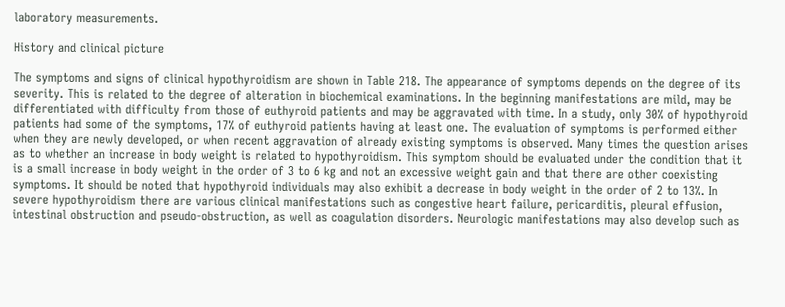laboratory measurements.

History and clinical picture

The symptoms and signs of clinical hypothyroidism are shown in Table 218. The appearance of symptoms depends on the degree of its severity. This is related to the degree of alteration in biochemical examinations. In the beginning manifestations are mild, may be differentiated with difficulty from those of euthyroid patients and may be aggravated with time. In a study, only 30% of hypothyroid patients had some of the symptoms, 17% of euthyroid patients having at least one. The evaluation of symptoms is performed either when they are newly developed, or when recent aggravation of already existing symptoms is observed. Many times the question arises as to whether an increase in body weight is related to hypothyroidism. This symptom should be evaluated under the condition that it is a small increase in body weight in the order of 3 to 6 kg and not an excessive weight gain and that there are other coexisting symptoms. It should be noted that hypothyroid individuals may also exhibit a decrease in body weight in the order of 2 to 13%. In severe hypothyroidism there are various clinical manifestations such as congestive heart failure, pericarditis, pleural effusion, intestinal obstruction and pseudo-obstruction, as well as coagulation disorders. Neurologic manifestations may also develop such as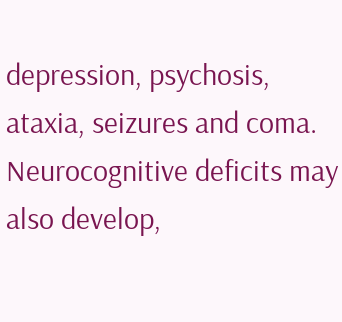depression, psychosis, ataxia, seizures and coma. Neurocognitive deficits may also develop,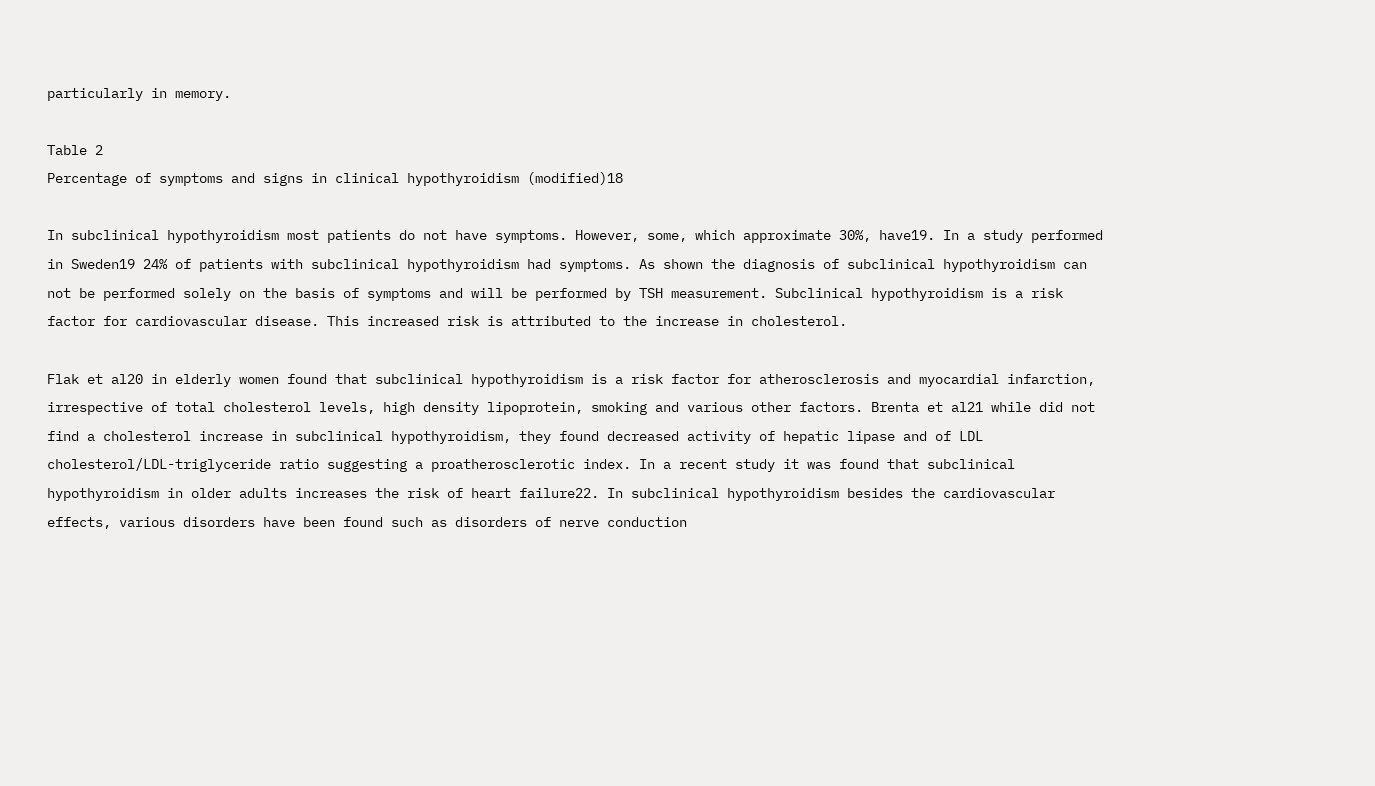particularly in memory.

Table 2
Percentage of symptoms and signs in clinical hypothyroidism (modified)18

In subclinical hypothyroidism most patients do not have symptoms. However, some, which approximate 30%, have19. In a study performed in Sweden19 24% of patients with subclinical hypothyroidism had symptoms. As shown the diagnosis of subclinical hypothyroidism can not be performed solely on the basis of symptoms and will be performed by TSH measurement. Subclinical hypothyroidism is a risk factor for cardiovascular disease. This increased risk is attributed to the increase in cholesterol.

Flak et al20 in elderly women found that subclinical hypothyroidism is a risk factor for atherosclerosis and myocardial infarction, irrespective of total cholesterol levels, high density lipoprotein, smoking and various other factors. Brenta et al21 while did not find a cholesterol increase in subclinical hypothyroidism, they found decreased activity of hepatic lipase and of LDL cholesterol/LDL-triglyceride ratio suggesting a proatherosclerotic index. In a recent study it was found that subclinical hypothyroidism in older adults increases the risk of heart failure22. In subclinical hypothyroidism besides the cardiovascular effects, various disorders have been found such as disorders of nerve conduction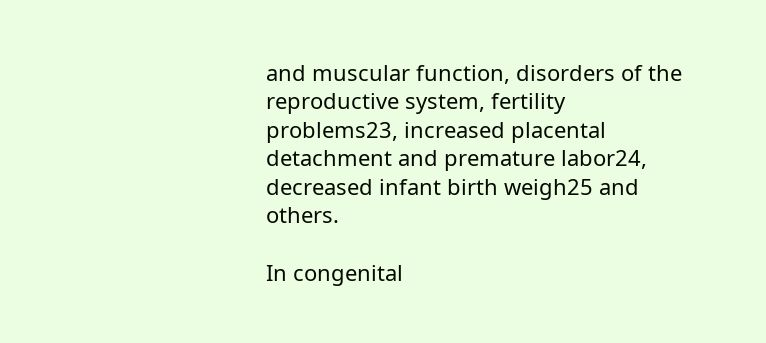and muscular function, disorders of the reproductive system, fertility problems23, increased placental detachment and premature labor24, decreased infant birth weigh25 and others.

In congenital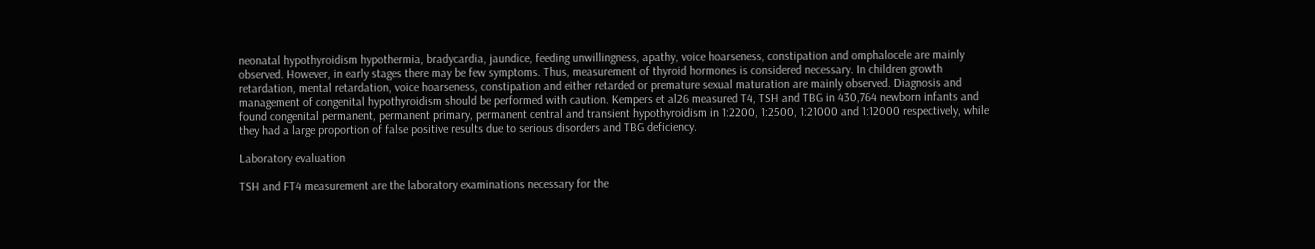neonatal hypothyroidism hypothermia, bradycardia, jaundice, feeding unwillingness, apathy, voice hoarseness, constipation and omphalocele are mainly observed. However, in early stages there may be few symptoms. Thus, measurement of thyroid hormones is considered necessary. In children growth retardation, mental retardation, voice hoarseness, constipation and either retarded or premature sexual maturation are mainly observed. Diagnosis and management of congenital hypothyroidism should be performed with caution. Kempers et al26 measured T4, TSH and TBG in 430,764 newborn infants and found congenital permanent, permanent primary, permanent central and transient hypothyroidism in 1:2200, 1:2500, 1:21000 and 1:12000 respectively, while they had a large proportion of false positive results due to serious disorders and TBG deficiency.

Laboratory evaluation

TSH and FT4 measurement are the laboratory examinations necessary for the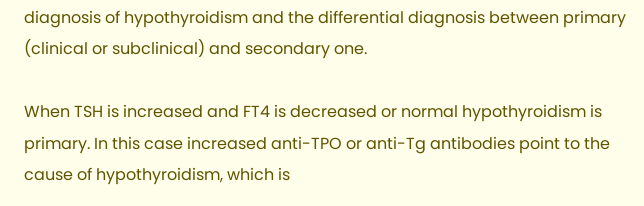diagnosis of hypothyroidism and the differential diagnosis between primary (clinical or subclinical) and secondary one.

When TSH is increased and FT4 is decreased or normal hypothyroidism is primary. In this case increased anti-TPO or anti-Tg antibodies point to the cause of hypothyroidism, which is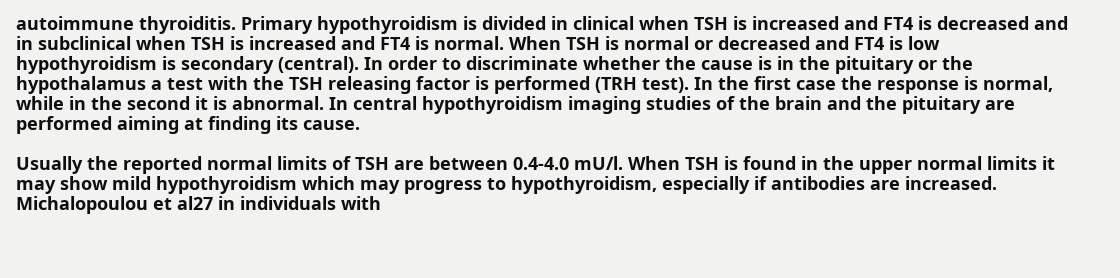autoimmune thyroiditis. Primary hypothyroidism is divided in clinical when TSH is increased and FT4 is decreased and in subclinical when TSH is increased and FT4 is normal. When TSH is normal or decreased and FT4 is low hypothyroidism is secondary (central). In order to discriminate whether the cause is in the pituitary or the hypothalamus a test with the TSH releasing factor is performed (TRH test). In the first case the response is normal, while in the second it is abnormal. In central hypothyroidism imaging studies of the brain and the pituitary are performed aiming at finding its cause.

Usually the reported normal limits of TSH are between 0.4-4.0 mU/l. When TSH is found in the upper normal limits it may show mild hypothyroidism which may progress to hypothyroidism, especially if antibodies are increased. Michalopoulou et al27 in individuals with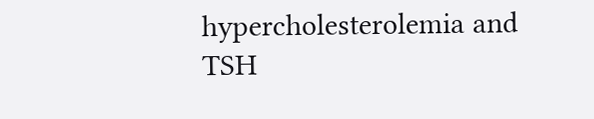hypercholesterolemia and TSH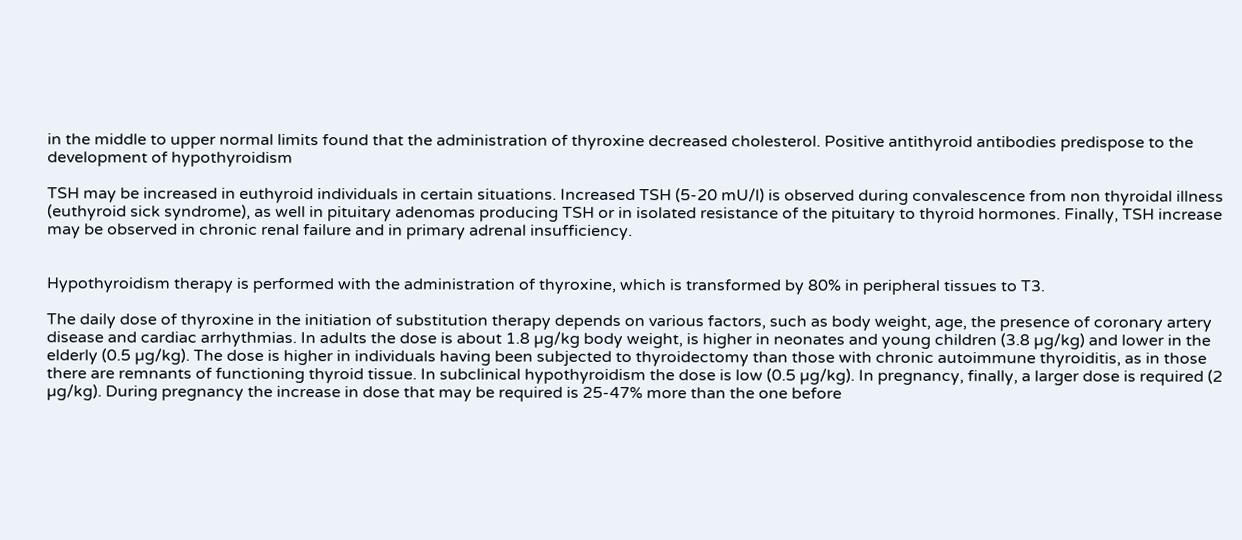in the middle to upper normal limits found that the administration of thyroxine decreased cholesterol. Positive antithyroid antibodies predispose to the development of hypothyroidism

TSH may be increased in euthyroid individuals in certain situations. Increased TSH (5-20 mU/l) is observed during convalescence from non thyroidal illness (euthyroid sick syndrome), as well in pituitary adenomas producing TSH or in isolated resistance of the pituitary to thyroid hormones. Finally, TSH increase may be observed in chronic renal failure and in primary adrenal insufficiency.


Hypothyroidism therapy is performed with the administration of thyroxine, which is transformed by 80% in peripheral tissues to T3.

The daily dose of thyroxine in the initiation of substitution therapy depends on various factors, such as body weight, age, the presence of coronary artery disease and cardiac arrhythmias. In adults the dose is about 1.8 µg/kg body weight, is higher in neonates and young children (3.8 µg/kg) and lower in the elderly (0.5 µg/kg). The dose is higher in individuals having been subjected to thyroidectomy than those with chronic autoimmune thyroiditis, as in those there are remnants of functioning thyroid tissue. In subclinical hypothyroidism the dose is low (0.5 µg/kg). In pregnancy, finally, a larger dose is required (2 µg/kg). During pregnancy the increase in dose that may be required is 25-47% more than the one before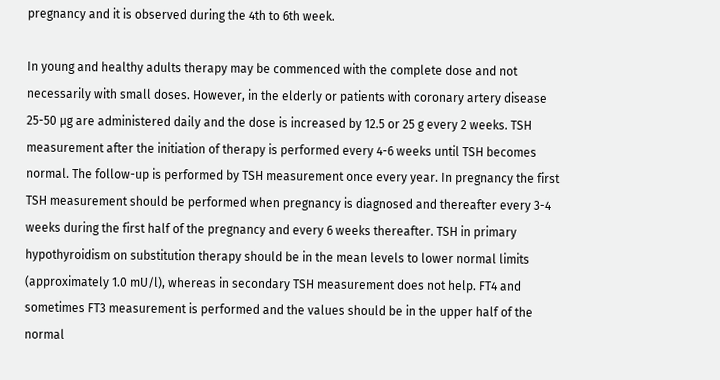pregnancy and it is observed during the 4th to 6th week.

In young and healthy adults therapy may be commenced with the complete dose and not necessarily with small doses. However, in the elderly or patients with coronary artery disease 25-50 µg are administered daily and the dose is increased by 12.5 or 25 g every 2 weeks. TSH measurement after the initiation of therapy is performed every 4-6 weeks until TSH becomes normal. The follow-up is performed by TSH measurement once every year. In pregnancy the first TSH measurement should be performed when pregnancy is diagnosed and thereafter every 3-4 weeks during the first half of the pregnancy and every 6 weeks thereafter. TSH in primary hypothyroidism on substitution therapy should be in the mean levels to lower normal limits (approximately 1.0 mU/l), whereas in secondary TSH measurement does not help. FT4 and sometimes FT3 measurement is performed and the values should be in the upper half of the normal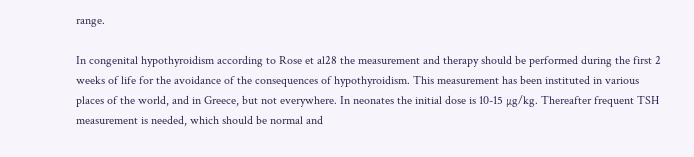range.

In congenital hypothyroidism according to Rose et al28 the measurement and therapy should be performed during the first 2 weeks of life for the avoidance of the consequences of hypothyroidism. This measurement has been instituted in various places of the world, and in Greece, but not everywhere. In neonates the initial dose is 10-15 µg/kg. Thereafter frequent TSH measurement is needed, which should be normal and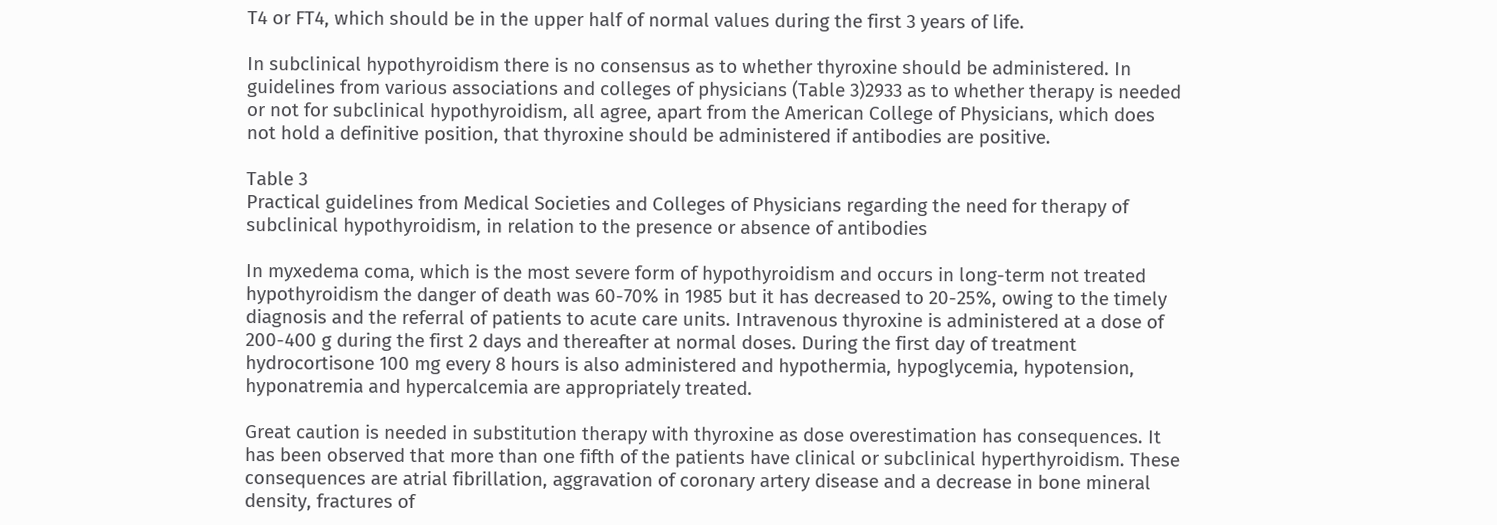T4 or FT4, which should be in the upper half of normal values during the first 3 years of life.

In subclinical hypothyroidism there is no consensus as to whether thyroxine should be administered. In guidelines from various associations and colleges of physicians (Table 3)2933 as to whether therapy is needed or not for subclinical hypothyroidism, all agree, apart from the American College of Physicians, which does not hold a definitive position, that thyroxine should be administered if antibodies are positive.

Table 3
Practical guidelines from Medical Societies and Colleges of Physicians regarding the need for therapy of subclinical hypothyroidism, in relation to the presence or absence of antibodies

In myxedema coma, which is the most severe form of hypothyroidism and occurs in long-term not treated hypothyroidism the danger of death was 60-70% in 1985 but it has decreased to 20-25%, owing to the timely diagnosis and the referral of patients to acute care units. Intravenous thyroxine is administered at a dose of 200-400 g during the first 2 days and thereafter at normal doses. During the first day of treatment hydrocortisone 100 mg every 8 hours is also administered and hypothermia, hypoglycemia, hypotension, hyponatremia and hypercalcemia are appropriately treated.

Great caution is needed in substitution therapy with thyroxine as dose overestimation has consequences. It has been observed that more than one fifth of the patients have clinical or subclinical hyperthyroidism. These consequences are atrial fibrillation, aggravation of coronary artery disease and a decrease in bone mineral density, fractures of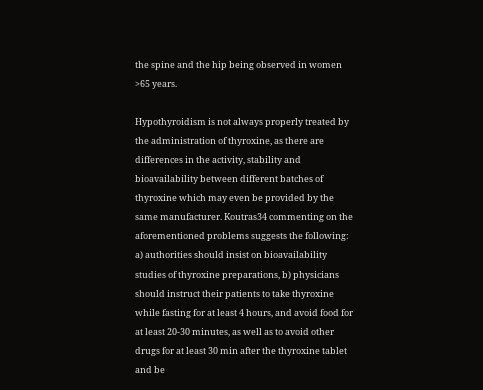the spine and the hip being observed in women >65 years.

Hypothyroidism is not always properly treated by the administration of thyroxine, as there are differences in the activity, stability and bioavailability between different batches of thyroxine which may even be provided by the same manufacturer. Koutras34 commenting on the aforementioned problems suggests the following: a) authorities should insist on bioavailability studies of thyroxine preparations, b) physicians should instruct their patients to take thyroxine while fasting for at least 4 hours, and avoid food for at least 20-30 minutes, as well as to avoid other drugs for at least 30 min after the thyroxine tablet and be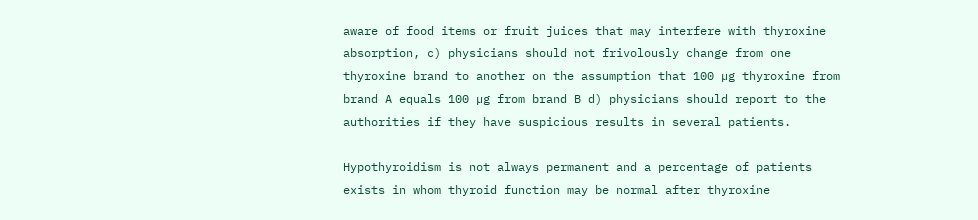aware of food items or fruit juices that may interfere with thyroxine absorption, c) physicians should not frivolously change from one thyroxine brand to another on the assumption that 100 µg thyroxine from brand A equals 100 µg from brand B d) physicians should report to the authorities if they have suspicious results in several patients.

Hypothyroidism is not always permanent and a percentage of patients exists in whom thyroid function may be normal after thyroxine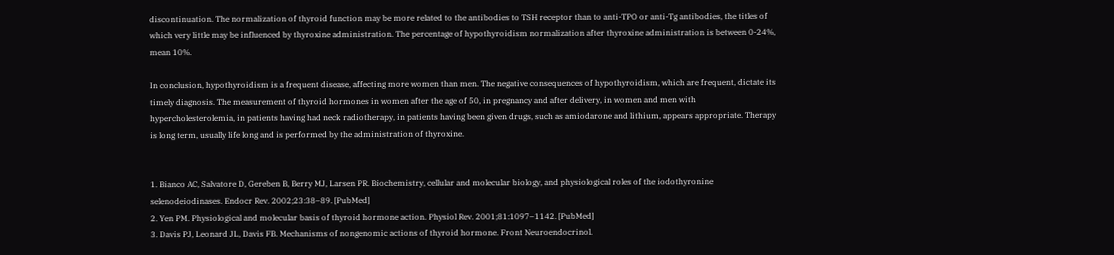discontinuation. The normalization of thyroid function may be more related to the antibodies to TSH receptor than to anti-TPO or anti-Tg antibodies, the titles of which very little may be influenced by thyroxine administration. The percentage of hypothyroidism normalization after thyroxine administration is between 0-24%, mean 10%.

In conclusion, hypothyroidism is a frequent disease, affecting more women than men. The negative consequences of hypothyroidism, which are frequent, dictate its timely diagnosis. The measurement of thyroid hormones in women after the age of 50, in pregnancy and after delivery, in women and men with hypercholesterolemia, in patients having had neck radiotherapy, in patients having been given drugs, such as amiodarone and lithium, appears appropriate. Therapy is long term, usually life long and is performed by the administration of thyroxine.


1. Bianco AC, Salvatore D, Gereben B, Berry MJ, Larsen PR. Biochemistry, cellular and molecular biology, and physiological roles of the iodothyronine selenodeiodinases. Endocr Rev. 2002;23:38–89. [PubMed]
2. Yen PM. Physiological and molecular basis of thyroid hormone action. Physiol Rev. 2001;81:1097–1142. [PubMed]
3. Davis PJ, Leonard JL, Davis FB. Mechanisms of nongenomic actions of thyroid hormone. Front Neuroendocrinol.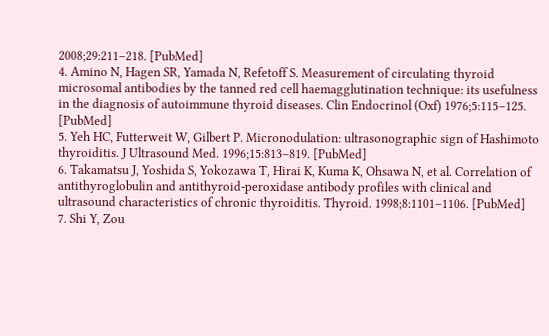2008;29:211–218. [PubMed]
4. Amino N, Hagen SR, Yamada N, Refetoff S. Measurement of circulating thyroid microsomal antibodies by the tanned red cell haemagglutination technique: its usefulness in the diagnosis of autoimmune thyroid diseases. Clin Endocrinol (Oxf) 1976;5:115–125. [PubMed]
5. Yeh HC, Futterweit W, Gilbert P. Micronodulation: ultrasonographic sign of Hashimoto thyroiditis. J Ultrasound Med. 1996;15:813–819. [PubMed]
6. Takamatsu J, Yoshida S, Yokozawa T, Hirai K, Kuma K, Ohsawa N, et al. Correlation of antithyroglobulin and antithyroid-peroxidase antibody profiles with clinical and ultrasound characteristics of chronic thyroiditis. Thyroid. 1998;8:1101–1106. [PubMed]
7. Shi Y, Zou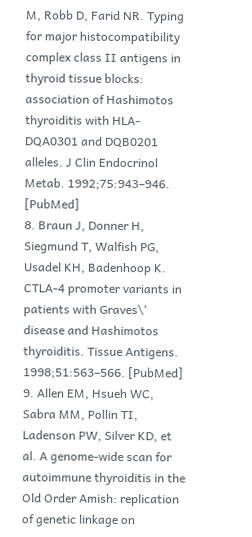M, Robb D, Farid NR. Typing for major histocompatibility complex class II antigens in thyroid tissue blocks: association of Hashimotos thyroiditis with HLA-DQA0301 and DQB0201 alleles. J Clin Endocrinol Metab. 1992;75:943–946. [PubMed]
8. Braun J, Donner H, Siegmund T, Walfish PG, Usadel KH, Badenhoop K. CTLA-4 promoter variants in patients with Graves\' disease and Hashimotos thyroiditis. Tissue Antigens. 1998;51:563–566. [PubMed]
9. Allen EM, Hsueh WC, Sabra MM, Pollin TI, Ladenson PW, Silver KD, et al. A genome-wide scan for autoimmune thyroiditis in the Old Order Amish: replication of genetic linkage on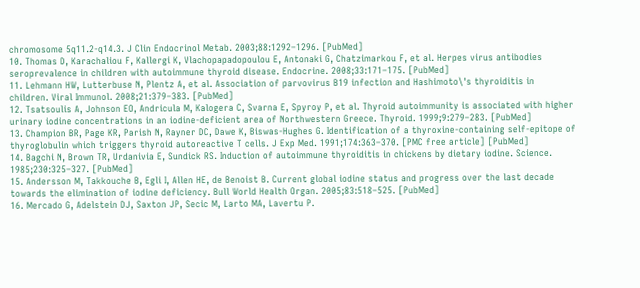chromosome 5q11.2-q14.3. J Clin Endocrinol Metab. 2003;88:1292–1296. [PubMed]
10. Thomas D, Karachaliou F, Kallergi K, Vlachopapadopoulou E, Antonaki G, Chatzimarkou F, et al. Herpes virus antibodies seroprevalence in children with autoimmune thyroid disease. Endocrine. 2008;33:171–175. [PubMed]
11. Lehmann HW, Lutterbuse N, Plentz A, et al. Association of parvovirus B19 infection and Hashimoto\'s thyroiditis in children. Viral Immunol. 2008;21:379–383. [PubMed]
12. Tsatsoulis A, Johnson EO, Andricula M, Kalogera C, Svarna E, Spyroy P, et al. Thyroid autoimmunity is associated with higher urinary iodine concentrations in an iodine-deficient area of Northwestern Greece. Thyroid. 1999;9:279–283. [PubMed]
13. Champion BR, Page KR, Parish N, Rayner DC, Dawe K, Biswas-Hughes G. Identification of a thyroxine-containing self-epitope of thyroglobulin which triggers thyroid autoreactive T cells. J Exp Med. 1991;174:363–370. [PMC free article] [PubMed]
14. Bagchi N, Brown TR, Urdanivia E, Sundick RS. Induction of autoimmune thyroiditis in chickens by dietary iodine. Science. 1985;230:325–327. [PubMed]
15. Andersson M, Takkouche B, Egli I, Allen HE, de Benoist B. Current global iodine status and progress over the last decade towards the elimination of iodine deficiency. Bull World Health Organ. 2005;83:518–525. [PubMed]
16. Mercado G, Adelstein DJ, Saxton JP, Secic M, Larto MA, Lavertu P.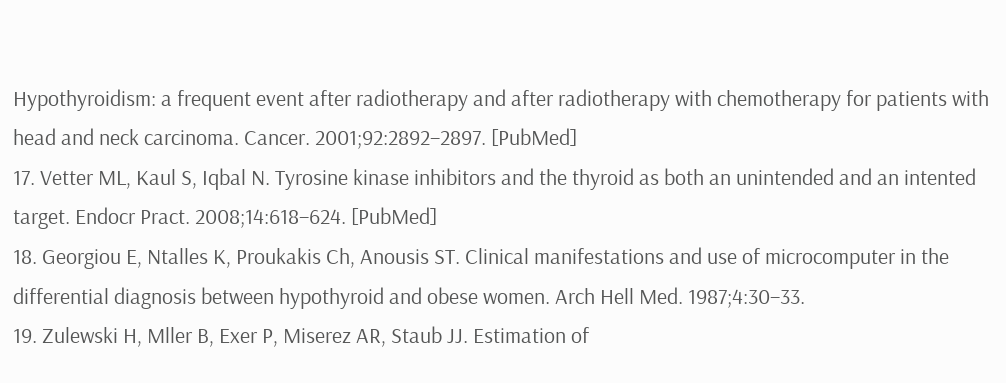Hypothyroidism: a frequent event after radiotherapy and after radiotherapy with chemotherapy for patients with head and neck carcinoma. Cancer. 2001;92:2892–2897. [PubMed]
17. Vetter ML, Kaul S, Iqbal N. Tyrosine kinase inhibitors and the thyroid as both an unintended and an intented target. Endocr Pract. 2008;14:618–624. [PubMed]
18. Georgiou E, Ntalles K, Proukakis Ch, Anousis ST. Clinical manifestations and use of microcomputer in the differential diagnosis between hypothyroid and obese women. Arch Hell Med. 1987;4:30–33.
19. Zulewski H, Mller B, Exer P, Miserez AR, Staub JJ. Estimation of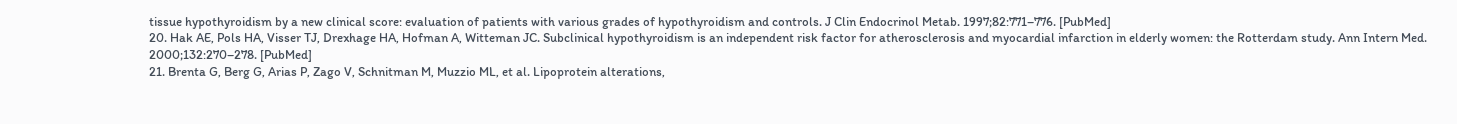tissue hypothyroidism by a new clinical score: evaluation of patients with various grades of hypothyroidism and controls. J Clin Endocrinol Metab. 1997;82:771–776. [PubMed]
20. Hak AE, Pols HA, Visser TJ, Drexhage HA, Hofman A, Witteman JC. Subclinical hypothyroidism is an independent risk factor for atherosclerosis and myocardial infarction in elderly women: the Rotterdam study. Ann Intern Med. 2000;132:270–278. [PubMed]
21. Brenta G, Berg G, Arias P, Zago V, Schnitman M, Muzzio ML, et al. Lipoprotein alterations,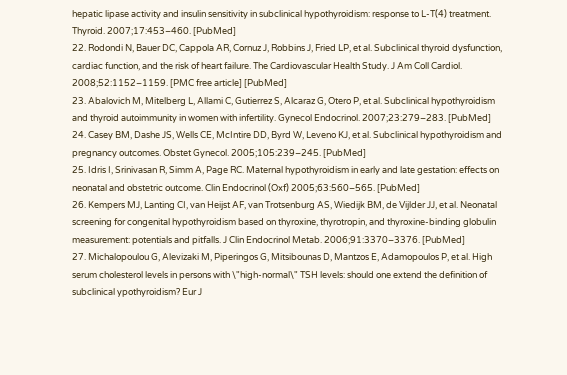hepatic lipase activity and insulin sensitivity in subclinical hypothyroidism: response to L-T(4) treatment. Thyroid. 2007;17:453–460. [PubMed]
22. Rodondi N, Bauer DC, Cappola AR, Cornuz J, Robbins J, Fried LP, et al. Subclinical thyroid dysfunction, cardiac function, and the risk of heart failure. The Cardiovascular Health Study. J Am Coll Cardiol. 2008;52:1152–1159. [PMC free article] [PubMed]
23. Abalovich M, Mitelberg L, Allami C, Gutierrez S, Alcaraz G, Otero P, et al. Subclinical hypothyroidism and thyroid autoimmunity in women with infertility. Gynecol Endocrinol. 2007;23:279–283. [PubMed]
24. Casey BM, Dashe JS, Wells CE, McIntire DD, Byrd W, Leveno KJ, et al. Subclinical hypothyroidism and pregnancy outcomes. Obstet Gynecol. 2005;105:239–245. [PubMed]
25. Idris I, Srinivasan R, Simm A, Page RC. Maternal hypothyroidism in early and late gestation: effects on neonatal and obstetric outcome. Clin Endocrinol (Oxf) 2005;63:560–565. [PubMed]
26. Kempers MJ, Lanting CI, van Heijst AF, van Trotsenburg AS, Wiedijk BM, de Vijlder JJ, et al. Neonatal screening for congenital hypothyroidism based on thyroxine, thyrotropin, and thyroxine-binding globulin measurement: potentials and pitfalls. J Clin Endocrinol Metab. 2006;91:3370–3376. [PubMed]
27. Michalopoulou G, Alevizaki M, Piperingos G, Mitsibounas D, Mantzos E, Adamopoulos P, et al. High serum cholesterol levels in persons with \"high-normal\" TSH levels: should one extend the definition of subclinical ypothyroidism? Eur J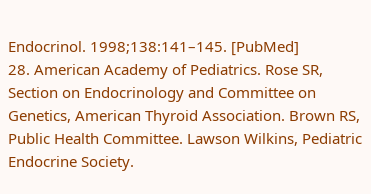Endocrinol. 1998;138:141–145. [PubMed]
28. American Academy of Pediatrics. Rose SR, Section on Endocrinology and Committee on Genetics, American Thyroid Association. Brown RS, Public Health Committee. Lawson Wilkins, Pediatric Endocrine Society.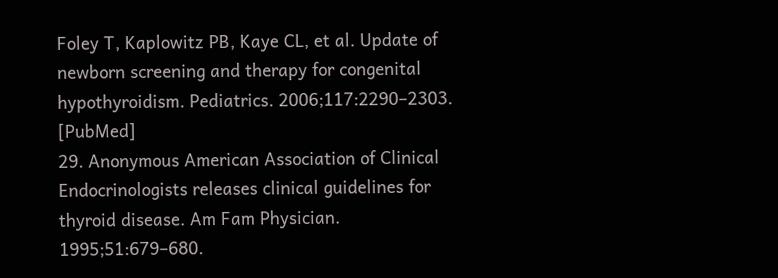Foley T, Kaplowitz PB, Kaye CL, et al. Update of newborn screening and therapy for congenital hypothyroidism. Pediatrics. 2006;117:2290–2303. [PubMed]
29. Anonymous American Association of Clinical Endocrinologists releases clinical guidelines for thyroid disease. Am Fam Physician. 1995;51:679–680.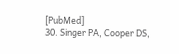[PubMed]
30. Singer PA, Cooper DS,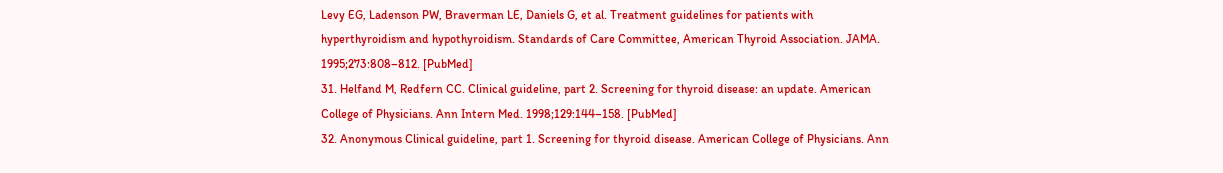Levy EG, Ladenson PW, Braverman LE, Daniels G, et al. Treatment guidelines for patients with hyperthyroidism and hypothyroidism. Standards of Care Committee, American Thyroid Association. JAMA. 1995;273:808–812. [PubMed]
31. Helfand M, Redfern CC. Clinical guideline, part 2. Screening for thyroid disease: an update. American College of Physicians. Ann Intern Med. 1998;129:144–158. [PubMed]
32. Anonymous Clinical guideline, part 1. Screening for thyroid disease. American College of Physicians. Ann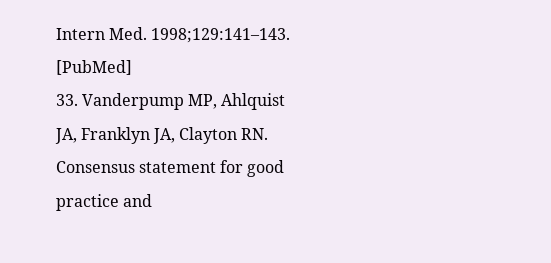Intern Med. 1998;129:141–143. [PubMed]
33. Vanderpump MP, Ahlquist JA, Franklyn JA, Clayton RN. Consensus statement for good practice and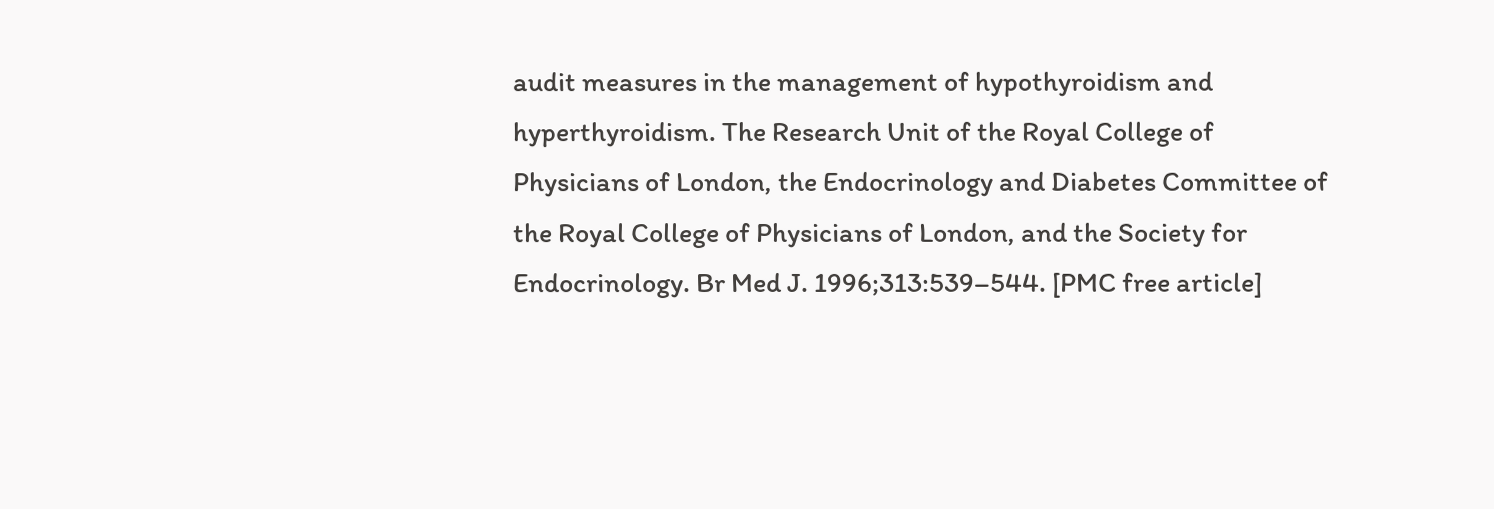audit measures in the management of hypothyroidism and hyperthyroidism. The Research Unit of the Royal College of Physicians of London, the Endocrinology and Diabetes Committee of the Royal College of Physicians of London, and the Society for Endocrinology. Br Med J. 1996;313:539–544. [PMC free article]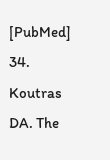[PubMed]
34. Koutras DA. The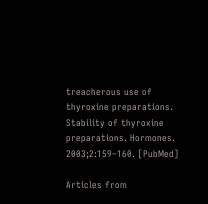treacherous use of thyroxine preparations. Stability of thyroxine preparations. Hormones. 2003;2:159–160. [PubMed]

Articles from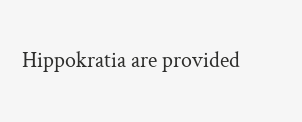Hippokratia are provided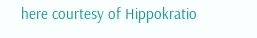here courtesy of Hippokratio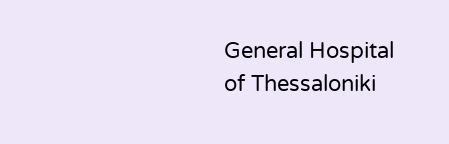General Hospital of Thessaloniki